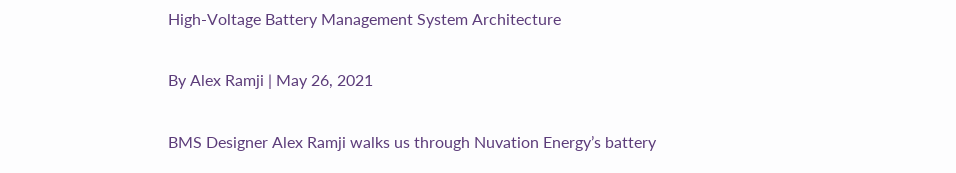High-Voltage Battery Management System Architecture

By Alex Ramji | May 26, 2021

BMS Designer Alex Ramji walks us through Nuvation Energy’s battery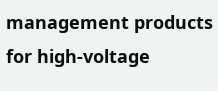management products for high-voltage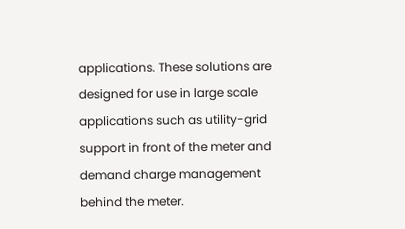applications. These solutions are designed for use in large scale applications such as utility-grid support in front of the meter and demand charge management behind the meter.